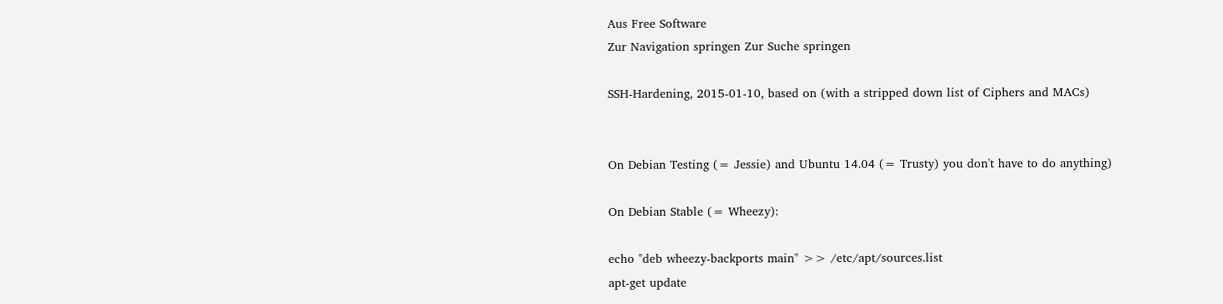Aus Free Software
Zur Navigation springen Zur Suche springen

SSH-Hardening, 2015-01-10, based on (with a stripped down list of Ciphers and MACs)


On Debian Testing (= Jessie) and Ubuntu 14.04 (= Trusty) you don't have to do anything)

On Debian Stable (= Wheezy):

echo "deb wheezy-backports main" >> /etc/apt/sources.list
apt-get update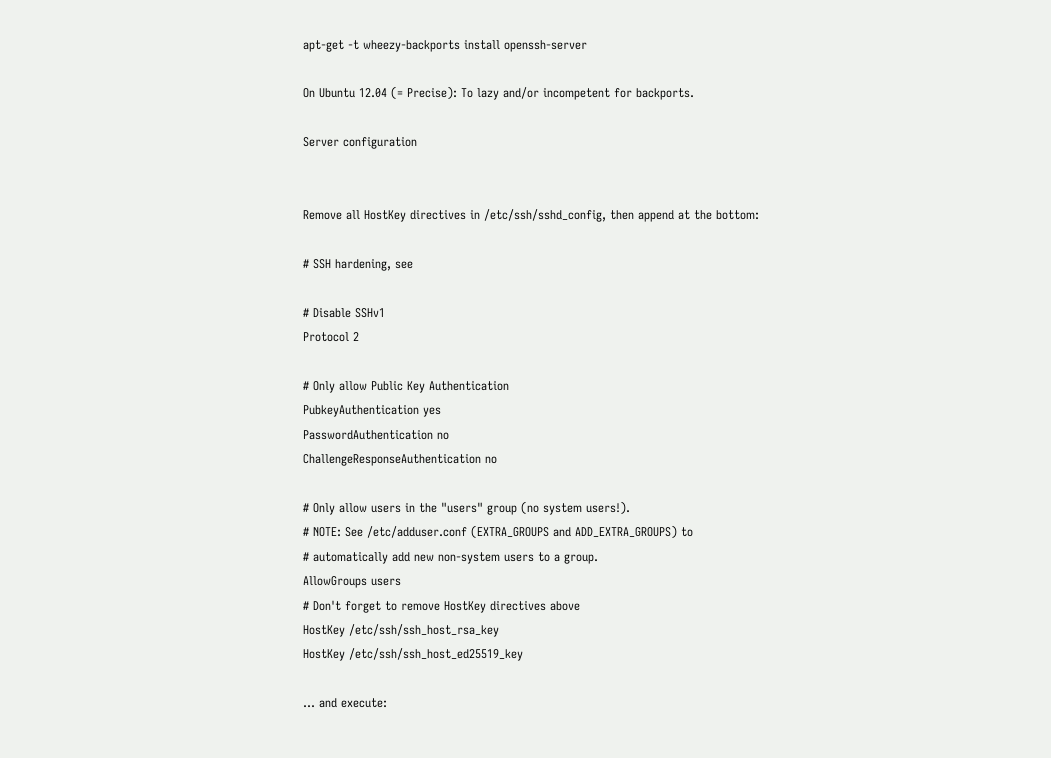apt-get -t wheezy-backports install openssh-server

On Ubuntu 12.04 (= Precise): To lazy and/or incompetent for backports.

Server configuration


Remove all HostKey directives in /etc/ssh/sshd_config, then append at the bottom:

# SSH hardening, see

# Disable SSHv1
Protocol 2

# Only allow Public Key Authentication
PubkeyAuthentication yes
PasswordAuthentication no
ChallengeResponseAuthentication no

# Only allow users in the "users" group (no system users!).
# NOTE: See /etc/adduser.conf (EXTRA_GROUPS and ADD_EXTRA_GROUPS) to
# automatically add new non-system users to a group.
AllowGroups users
# Don't forget to remove HostKey directives above
HostKey /etc/ssh/ssh_host_rsa_key
HostKey /etc/ssh/ssh_host_ed25519_key

... and execute: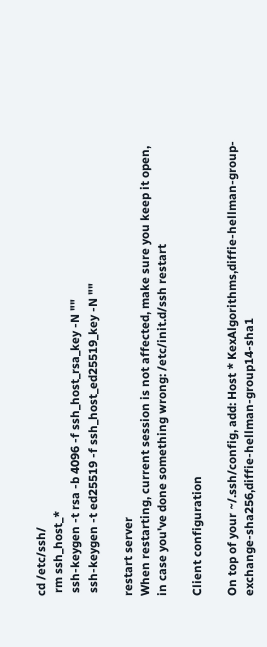cd /etc/ssh/
 rm ssh_host_*
 ssh-keygen -t rsa -b 4096 -f ssh_host_rsa_key -N ""
 ssh-keygen -t ed25519 -f ssh_host_ed25519_key -N ""

restart server
When restarting, current session is not affected, make sure you keep it open, in case you've done something wrong: /etc/init.d/ssh restart

Client configuration

On top of your ~/.ssh/config, add: Host * KexAlgorithms,diffie-hellman-group-exchange-sha256,diffie-hellman-group14-sha1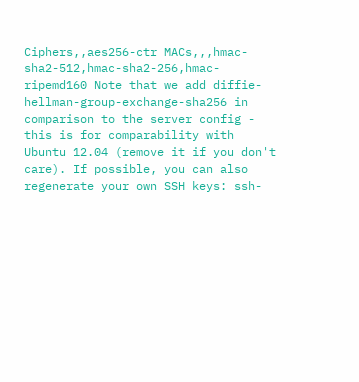Ciphers,,aes256-ctr MACs,,,hmac-sha2-512,hmac-sha2-256,hmac-ripemd160 Note that we add diffie-hellman-group-exchange-sha256 in comparison to the server config - this is for comparability with Ubuntu 12.04 (remove it if you don't care). If possible, you can also regenerate your own SSH keys: ssh-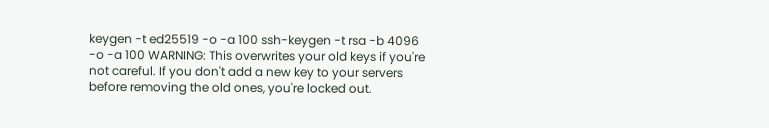keygen -t ed25519 -o -a 100 ssh-keygen -t rsa -b 4096 -o -a 100 WARNING: This overwrites your old keys if you're not careful. If you don't add a new key to your servers before removing the old ones, you're locked out.